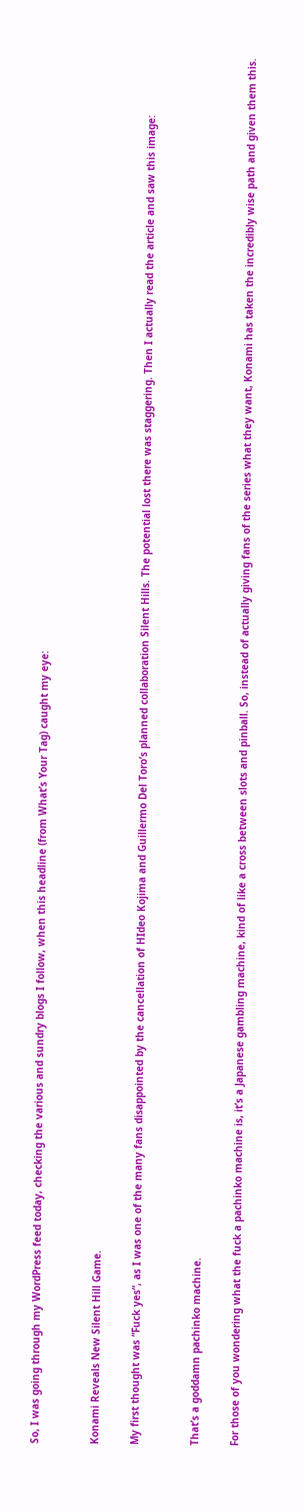So, I was going through my WordPress feed today, checking the various and sundry blogs I follow, when this headline (from What’s Your Tag) caught my eye:


Konami Reveals New Silent Hill Game.

My first thought was “Fuck yes”, as I was one of the many fans disappointed by the cancellation of HIdeo Kojima and Guillermo Del Toro’s planned collaboration Silent Hills. The potential lost there was staggering. Then I actually read the article and saw this image:


That’s a goddamn pachinko machine.

For those of you wondering what the fuck a pachinko machine is, it’s a Japanese gambling machine, kind of like a cross between slots and pinball. So, instead of actually giving fans of the series what they want, Konami has taken the incredibly wise path and given them this.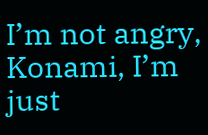I’m not angry, Konami, I’m just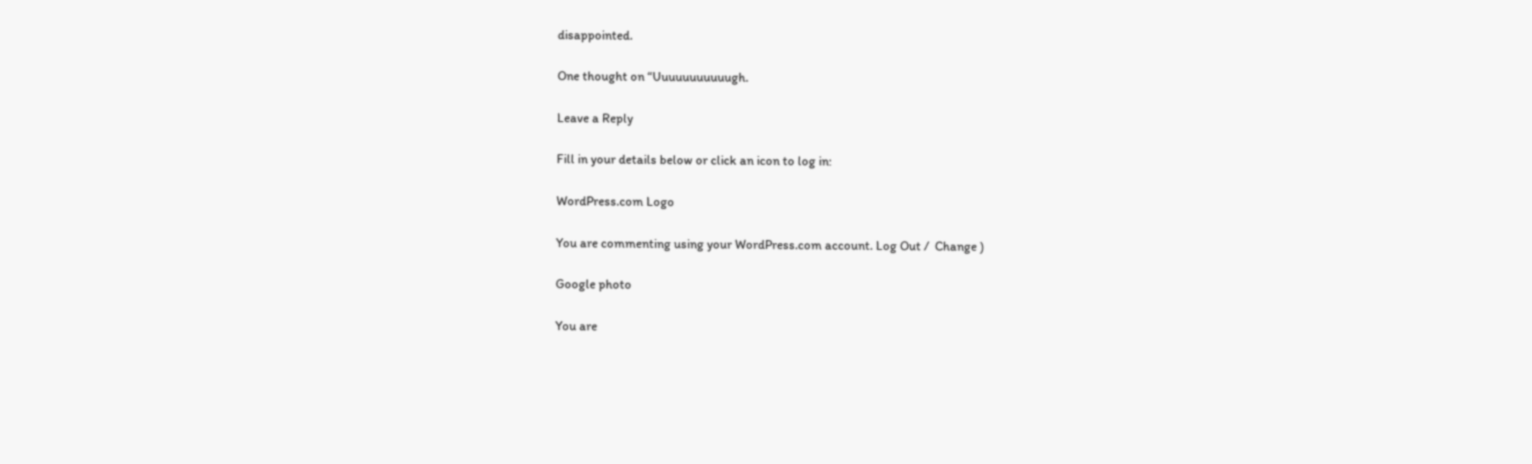disappointed.

One thought on “Uuuuuuuuuuugh.

Leave a Reply

Fill in your details below or click an icon to log in:

WordPress.com Logo

You are commenting using your WordPress.com account. Log Out /  Change )

Google photo

You are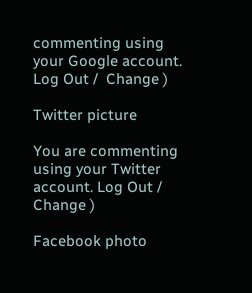commenting using your Google account. Log Out /  Change )

Twitter picture

You are commenting using your Twitter account. Log Out /  Change )

Facebook photo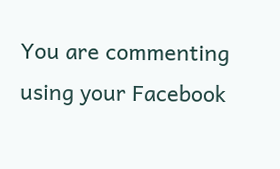You are commenting using your Facebook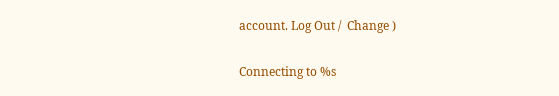account. Log Out /  Change )

Connecting to %s